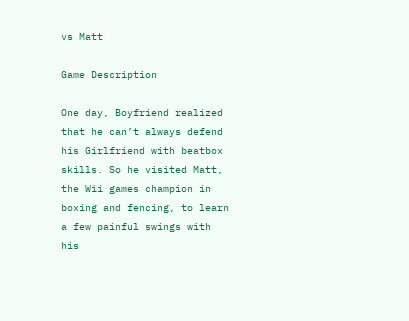vs Matt

Game Description

One day, Boyfriend realized that he can’t always defend his Girlfriend with beatbox skills. So he visited Matt, the Wii games champion in boxing and fencing, to learn a few painful swings with his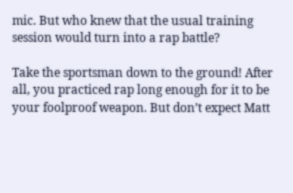mic. But who knew that the usual training session would turn into a rap battle?

Take the sportsman down to the ground! After all, you practiced rap long enough for it to be your foolproof weapon. But don’t expect Matt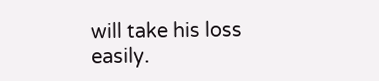will take his loss easily.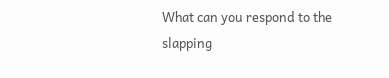What can you respond to the slapping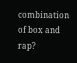combination of box and rap?